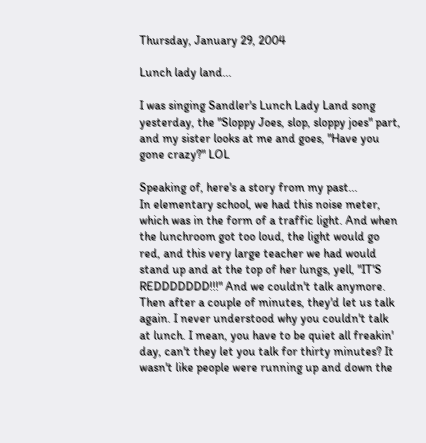Thursday, January 29, 2004

Lunch lady land...

I was singing Sandler's Lunch Lady Land song yesterday, the "Sloppy Joes, slop, sloppy joes" part, and my sister looks at me and goes, "Have you gone crazy?" LOL

Speaking of, here's a story from my past...
In elementary school, we had this noise meter, which was in the form of a traffic light. And when the lunchroom got too loud, the light would go red, and this very large teacher we had would stand up and at the top of her lungs, yell, "IT'S REDDDDDDD!!!" And we couldn't talk anymore. Then after a couple of minutes, they'd let us talk again. I never understood why you couldn't talk at lunch. I mean, you have to be quiet all freakin' day, can't they let you talk for thirty minutes? It wasn't like people were running up and down the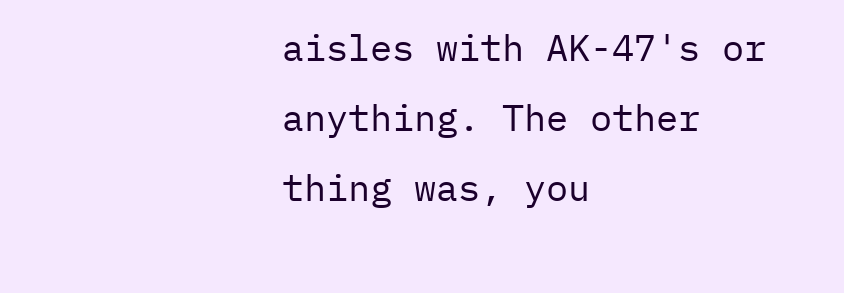aisles with AK-47's or anything. The other thing was, you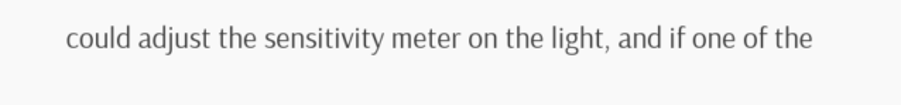could adjust the sensitivity meter on the light, and if one of the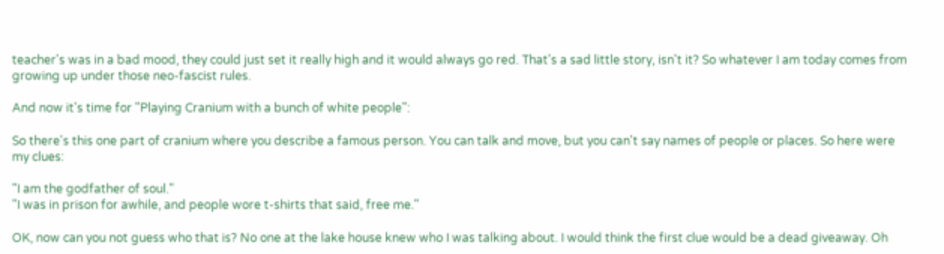teacher's was in a bad mood, they could just set it really high and it would always go red. That's a sad little story, isn't it? So whatever I am today comes from growing up under those neo-fascist rules.

And now it's time for "Playing Cranium with a bunch of white people":

So there's this one part of cranium where you describe a famous person. You can talk and move, but you can't say names of people or places. So here were my clues:

"I am the godfather of soul."
"I was in prison for awhile, and people wore t-shirts that said, free me."

OK, now can you not guess who that is? No one at the lake house knew who I was talking about. I would think the first clue would be a dead giveaway. Oh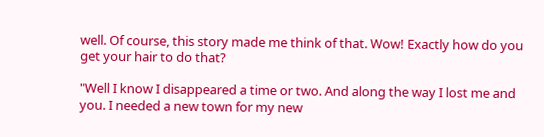well. Of course, this story made me think of that. Wow! Exactly how do you get your hair to do that?

"Well I know I disappeared a time or two. And along the way I lost me and you. I needed a new town for my new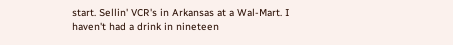start. Sellin' VCR's in Arkansas at a Wal-Mart. I haven't had a drink in nineteen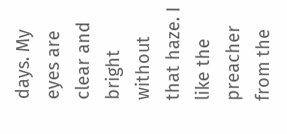days. My eyes are clear and bright without that haze. I like the preacher from the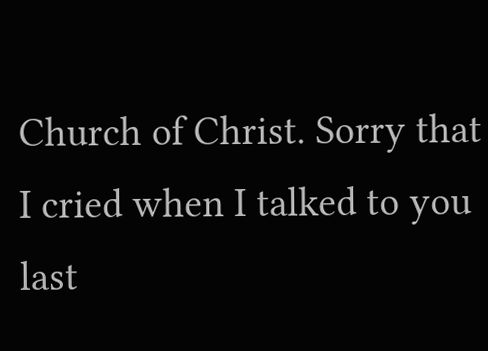Church of Christ. Sorry that I cried when I talked to you last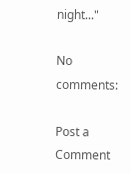night..."

No comments:

Post a Comment